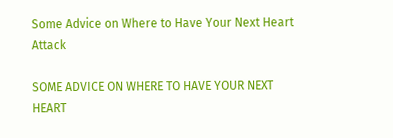Some Advice on Where to Have Your Next Heart Attack

SOME ADVICE ON WHERE TO HAVE YOUR NEXT HEART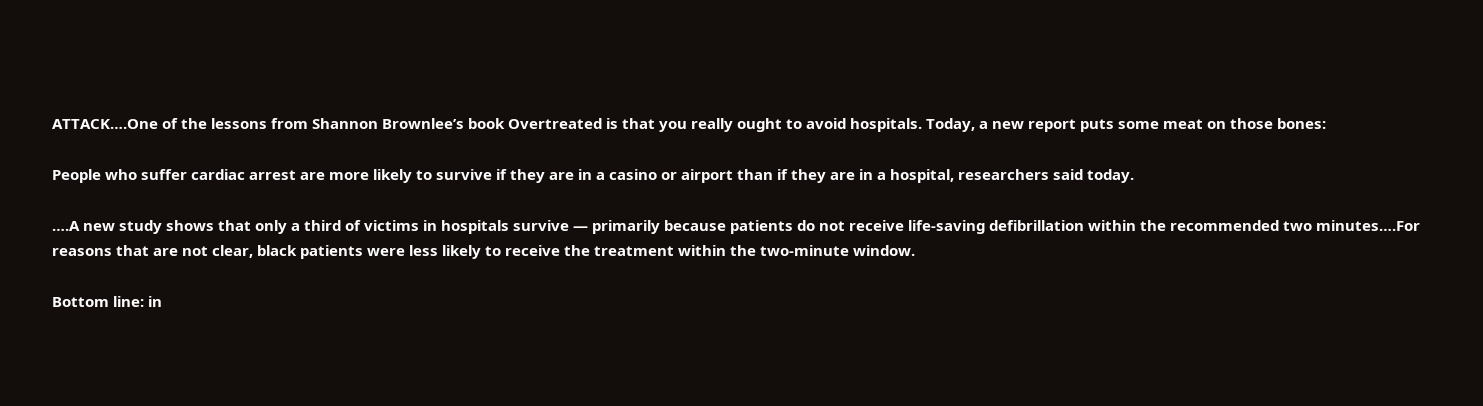ATTACK….One of the lessons from Shannon Brownlee’s book Overtreated is that you really ought to avoid hospitals. Today, a new report puts some meat on those bones:

People who suffer cardiac arrest are more likely to survive if they are in a casino or airport than if they are in a hospital, researchers said today.

….A new study shows that only a third of victims in hospitals survive — primarily because patients do not receive life-saving defibrillation within the recommended two minutes….For reasons that are not clear, black patients were less likely to receive the treatment within the two-minute window.

Bottom line: in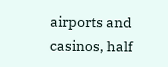airports and casinos, half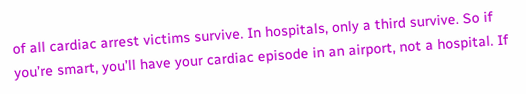of all cardiac arrest victims survive. In hospitals, only a third survive. So if you’re smart, you’ll have your cardiac episode in an airport, not a hospital. If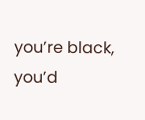you’re black, you’d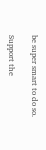be super smart to do so.

Support the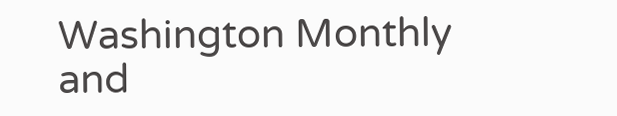Washington Monthly and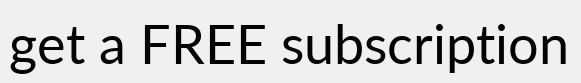get a FREE subscription